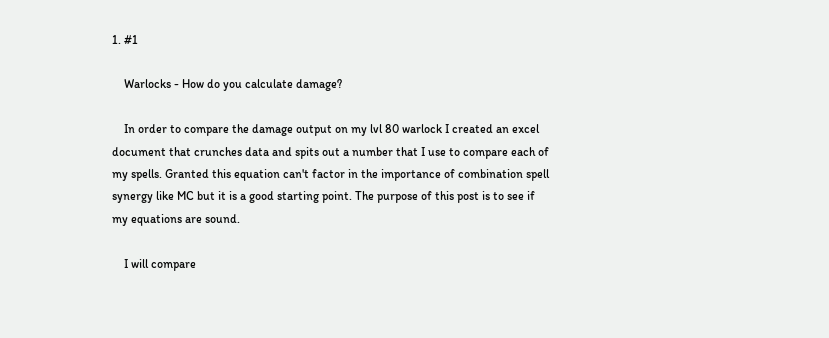1. #1

    Warlocks - How do you calculate damage?

    In order to compare the damage output on my lvl 80 warlock I created an excel document that crunches data and spits out a number that I use to compare each of my spells. Granted this equation can't factor in the importance of combination spell synergy like MC but it is a good starting point. The purpose of this post is to see if my equations are sound.

    I will compare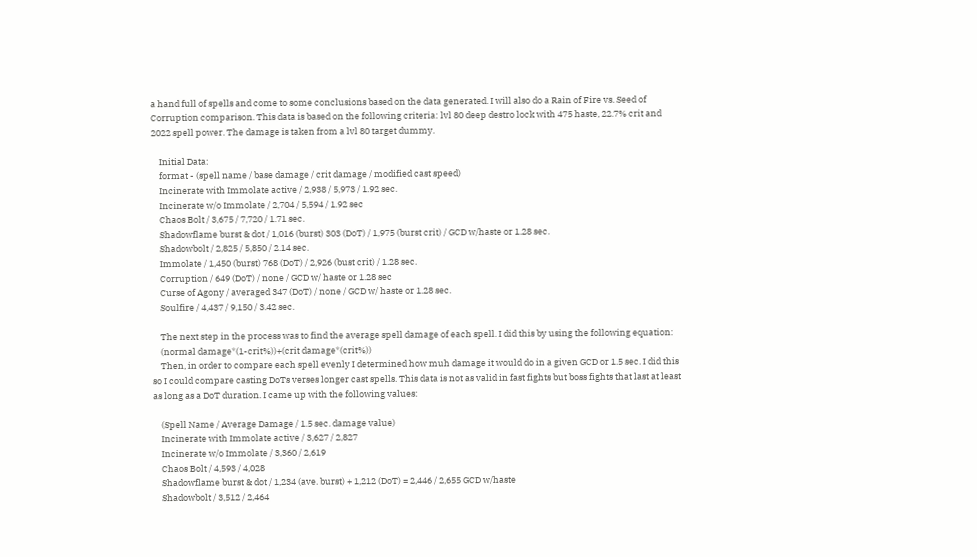a hand full of spells and come to some conclusions based on the data generated. I will also do a Rain of Fire vs. Seed of Corruption comparison. This data is based on the following criteria: lvl 80 deep destro lock with 475 haste, 22.7% crit and 2022 spell power. The damage is taken from a lvl 80 target dummy.

    Initial Data:
    format - (spell name / base damage / crit damage / modified cast speed)
    Incinerate with Immolate active / 2,938 / 5,973 / 1.92 sec.
    Incinerate w/o Immolate / 2,704 / 5,594 / 1.92 sec
    Chaos Bolt / 3,675 / 7,720 / 1.71 sec.
    Shadowflame burst & dot / 1,016 (burst) 303 (DoT) / 1,975 (burst crit) / GCD w/haste or 1.28 sec.
    Shadowbolt / 2,825 / 5,850 / 2.14 sec.
    Immolate / 1,450 (burst) 768 (DoT) / 2,926 (bust crit) / 1.28 sec.
    Corruption / 649 (DoT) / none / GCD w/ haste or 1.28 sec
    Curse of Agony / averaged 347 (DoT) / none / GCD w/ haste or 1.28 sec.
    Soulfire / 4,437 / 9,150 / 3.42 sec.

    The next step in the process was to find the average spell damage of each spell. I did this by using the following equation:
    (normal damage*(1-crit%))+(crit damage*(crit%))
    Then, in order to compare each spell evenly I determined how muh damage it would do in a given GCD or 1.5 sec. I did this so I could compare casting DoTs verses longer cast spells. This data is not as valid in fast fights but boss fights that last at least as long as a DoT duration. I came up with the following values:

    (Spell Name / Average Damage / 1.5 sec. damage value)
    Incinerate with Immolate active / 3,627 / 2,827
    Incinerate w/o Immolate / 3,360 / 2,619
    Chaos Bolt / 4,593 / 4,028
    Shadowflame burst & dot / 1,234 (ave. burst) + 1,212 (DoT) = 2,446 / 2,655 GCD w/haste
    Shadowbolt / 3,512 / 2,464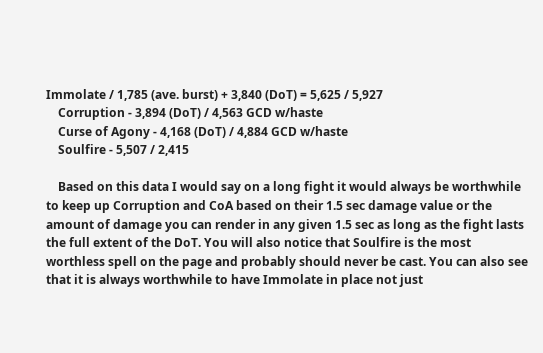Immolate / 1,785 (ave. burst) + 3,840 (DoT) = 5,625 / 5,927
    Corruption - 3,894 (DoT) / 4,563 GCD w/haste
    Curse of Agony - 4,168 (DoT) / 4,884 GCD w/haste
    Soulfire - 5,507 / 2,415

    Based on this data I would say on a long fight it would always be worthwhile to keep up Corruption and CoA based on their 1.5 sec damage value or the amount of damage you can render in any given 1.5 sec as long as the fight lasts the full extent of the DoT. You will also notice that Soulfire is the most worthless spell on the page and probably should never be cast. You can also see that it is always worthwhile to have Immolate in place not just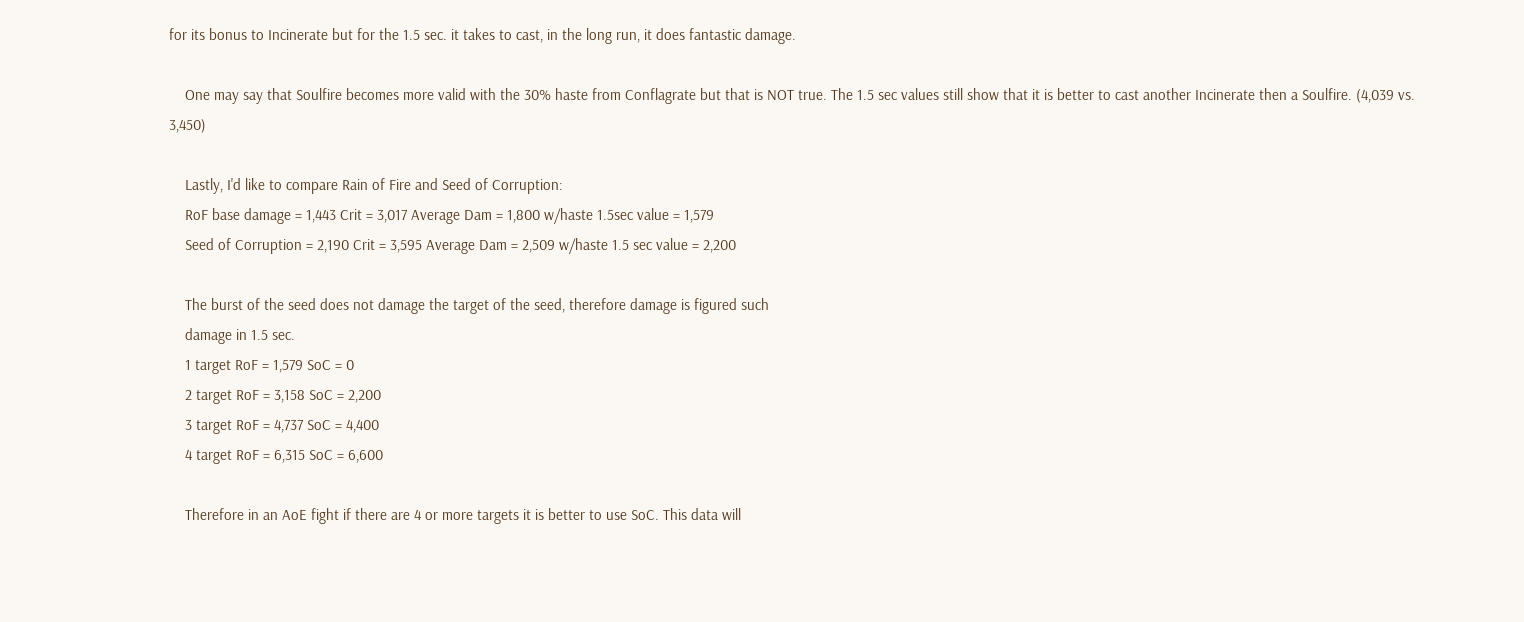for its bonus to Incinerate but for the 1.5 sec. it takes to cast, in the long run, it does fantastic damage.

    One may say that Soulfire becomes more valid with the 30% haste from Conflagrate but that is NOT true. The 1.5 sec values still show that it is better to cast another Incinerate then a Soulfire. (4,039 vs. 3,450)

    Lastly, I'd like to compare Rain of Fire and Seed of Corruption:
    RoF base damage = 1,443 Crit = 3,017 Average Dam = 1,800 w/haste 1.5sec value = 1,579
    Seed of Corruption = 2,190 Crit = 3,595 Average Dam = 2,509 w/haste 1.5 sec value = 2,200

    The burst of the seed does not damage the target of the seed, therefore damage is figured such
    damage in 1.5 sec.
    1 target RoF = 1,579 SoC = 0
    2 target RoF = 3,158 SoC = 2,200
    3 target RoF = 4,737 SoC = 4,400
    4 target RoF = 6,315 SoC = 6,600

    Therefore in an AoE fight if there are 4 or more targets it is better to use SoC. This data will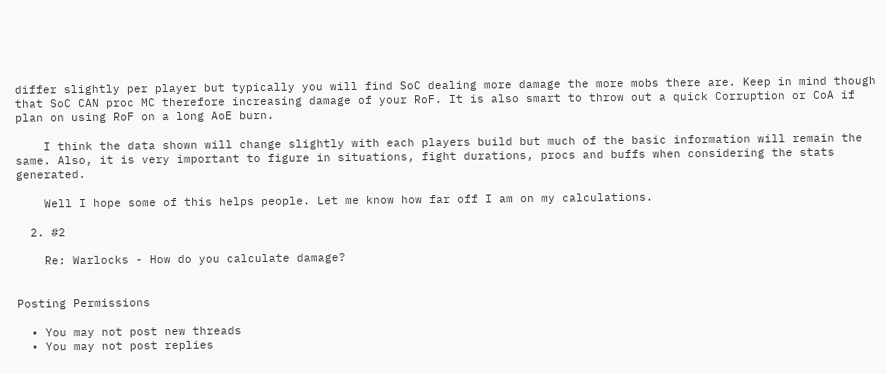differ slightly per player but typically you will find SoC dealing more damage the more mobs there are. Keep in mind though that SoC CAN proc MC therefore increasing damage of your RoF. It is also smart to throw out a quick Corruption or CoA if plan on using RoF on a long AoE burn.

    I think the data shown will change slightly with each players build but much of the basic information will remain the same. Also, it is very important to figure in situations, fight durations, procs and buffs when considering the stats generated.

    Well I hope some of this helps people. Let me know how far off I am on my calculations.

  2. #2

    Re: Warlocks - How do you calculate damage?


Posting Permissions

  • You may not post new threads
  • You may not post replies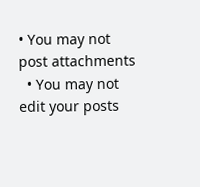• You may not post attachments
  • You may not edit your posts